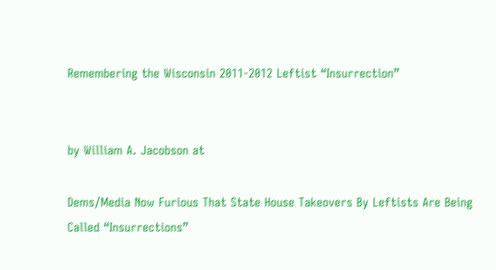Remembering the Wisconsin 2011-2012 Leftist “Insurrection”


by William A. Jacobson at

Dems/Media Now Furious That State House Takeovers By Leftists Are Being Called “Insurrections”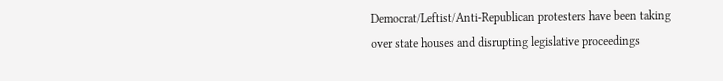Democrat/Leftist/Anti-Republican protesters have been taking over state houses and disrupting legislative proceedings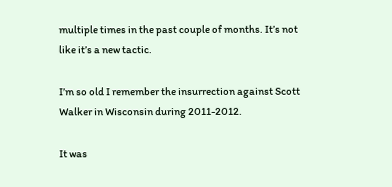multiple times in the past couple of months. It’s not like it’s a new tactic.

I’m so old I remember the insurrection against Scott Walker in Wisconsin during 2011-2012.

It was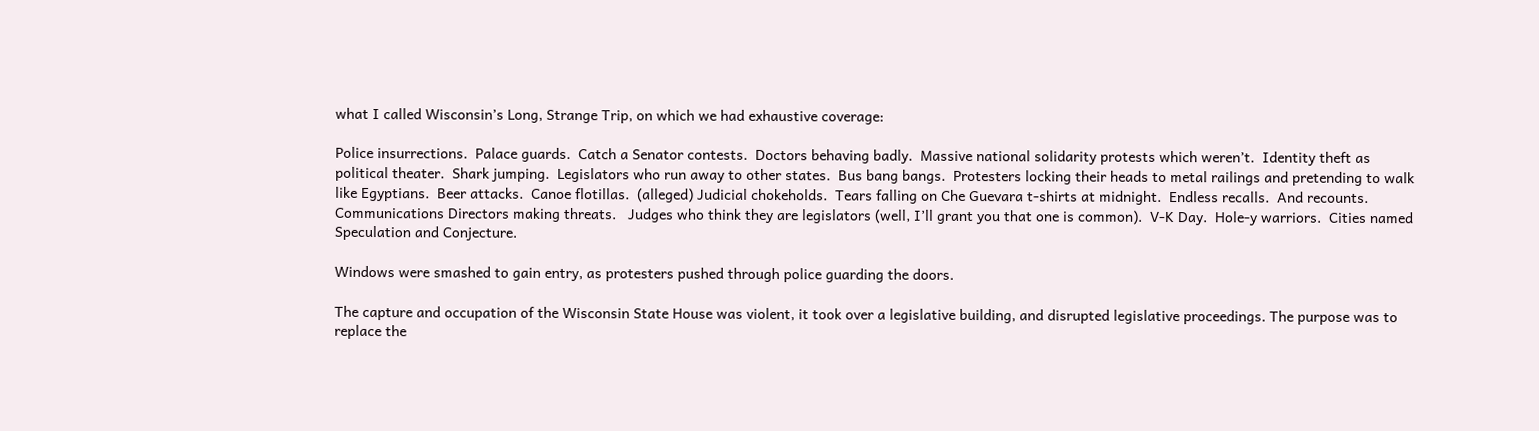what I called Wisconsin’s Long, Strange Trip, on which we had exhaustive coverage:

Police insurrections.  Palace guards.  Catch a Senator contests.  Doctors behaving badly.  Massive national solidarity protests which weren’t.  Identity theft as political theater.  Shark jumping.  Legislators who run away to other states.  Bus bang bangs.  Protesters locking their heads to metal railings and pretending to walk like Egyptians.  Beer attacks.  Canoe flotillas.  (alleged) Judicial chokeholds.  Tears falling on Che Guevara t-shirts at midnight.  Endless recalls.  And recounts.  Communications Directors making threats.   Judges who think they are legislators (well, I’ll grant you that one is common).  V-K Day.  Hole-y warriors.  Cities named Speculation and Conjecture.

Windows were smashed to gain entry, as protesters pushed through police guarding the doors.

The capture and occupation of the Wisconsin State House was violent, it took over a legislative building, and disrupted legislative proceedings. The purpose was to replace the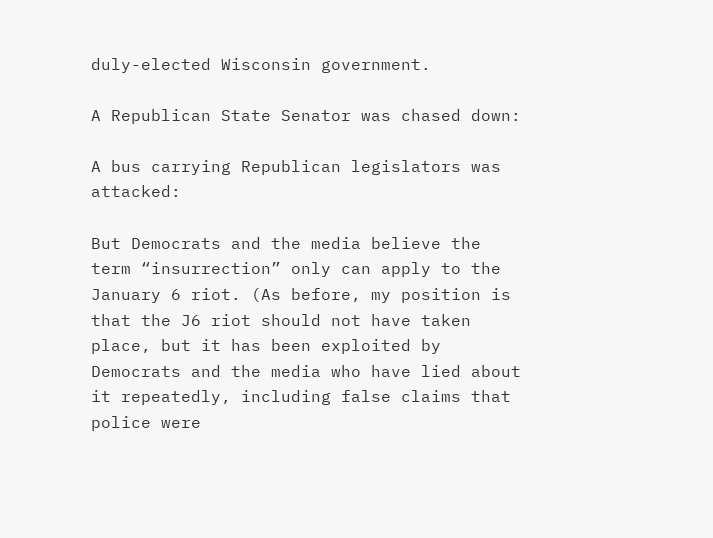duly-elected Wisconsin government.

A Republican State Senator was chased down:

A bus carrying Republican legislators was attacked:

But Democrats and the media believe the term “insurrection” only can apply to the January 6 riot. (As before, my position is that the J6 riot should not have taken place, but it has been exploited by Democrats and the media who have lied about it repeatedly, including false claims that police were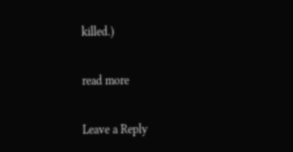killed.)

read more

Leave a Reply